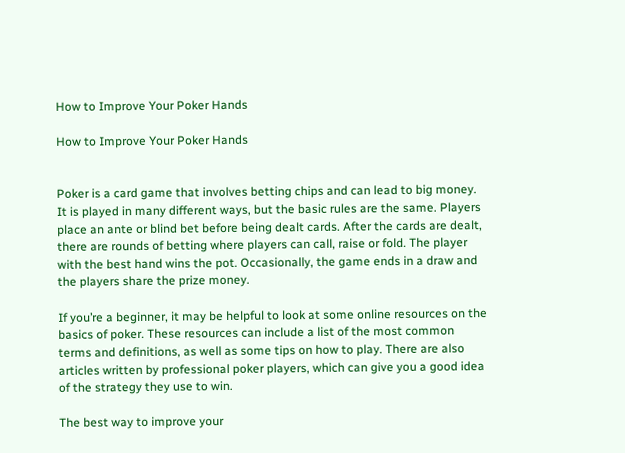How to Improve Your Poker Hands

How to Improve Your Poker Hands


Poker is a card game that involves betting chips and can lead to big money. It is played in many different ways, but the basic rules are the same. Players place an ante or blind bet before being dealt cards. After the cards are dealt, there are rounds of betting where players can call, raise or fold. The player with the best hand wins the pot. Occasionally, the game ends in a draw and the players share the prize money.

If you’re a beginner, it may be helpful to look at some online resources on the basics of poker. These resources can include a list of the most common terms and definitions, as well as some tips on how to play. There are also articles written by professional poker players, which can give you a good idea of the strategy they use to win.

The best way to improve your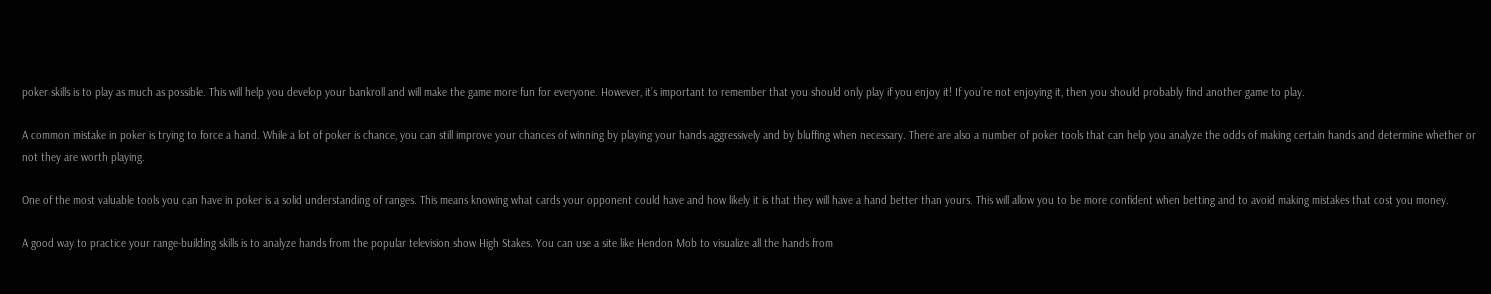poker skills is to play as much as possible. This will help you develop your bankroll and will make the game more fun for everyone. However, it’s important to remember that you should only play if you enjoy it! If you’re not enjoying it, then you should probably find another game to play.

A common mistake in poker is trying to force a hand. While a lot of poker is chance, you can still improve your chances of winning by playing your hands aggressively and by bluffing when necessary. There are also a number of poker tools that can help you analyze the odds of making certain hands and determine whether or not they are worth playing.

One of the most valuable tools you can have in poker is a solid understanding of ranges. This means knowing what cards your opponent could have and how likely it is that they will have a hand better than yours. This will allow you to be more confident when betting and to avoid making mistakes that cost you money.

A good way to practice your range-building skills is to analyze hands from the popular television show High Stakes. You can use a site like Hendon Mob to visualize all the hands from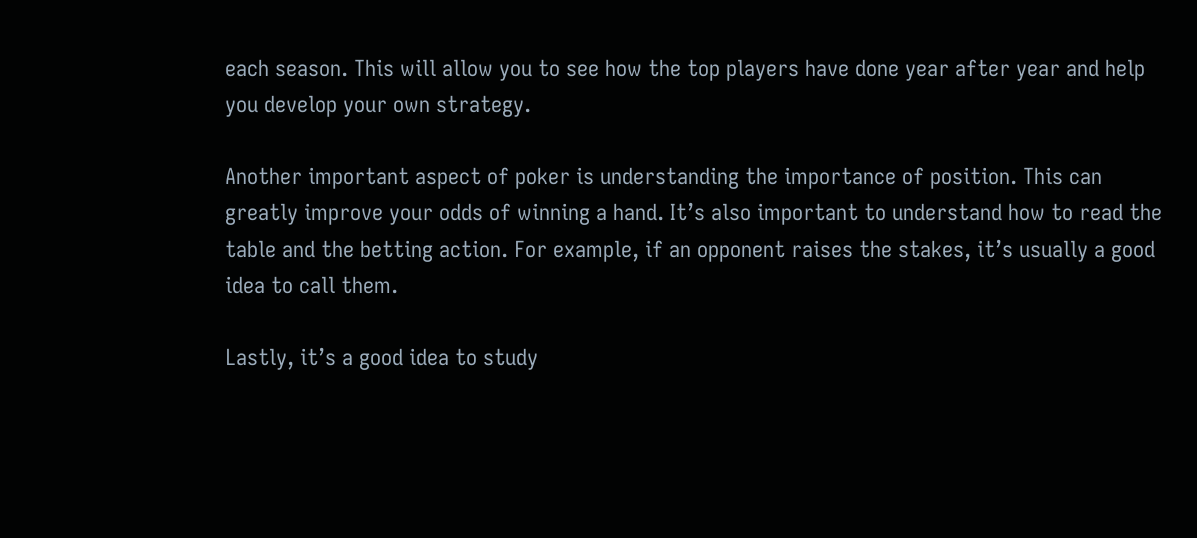each season. This will allow you to see how the top players have done year after year and help you develop your own strategy.

Another important aspect of poker is understanding the importance of position. This can greatly improve your odds of winning a hand. It’s also important to understand how to read the table and the betting action. For example, if an opponent raises the stakes, it’s usually a good idea to call them.

Lastly, it’s a good idea to study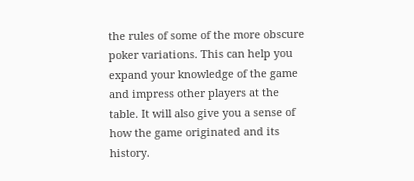the rules of some of the more obscure poker variations. This can help you expand your knowledge of the game and impress other players at the table. It will also give you a sense of how the game originated and its history.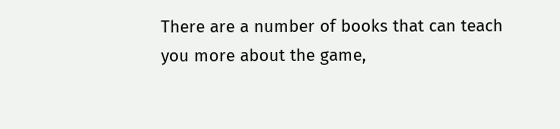There are a number of books that can teach you more about the game,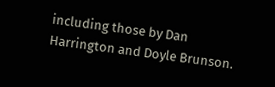including those by Dan Harrington and Doyle Brunson.